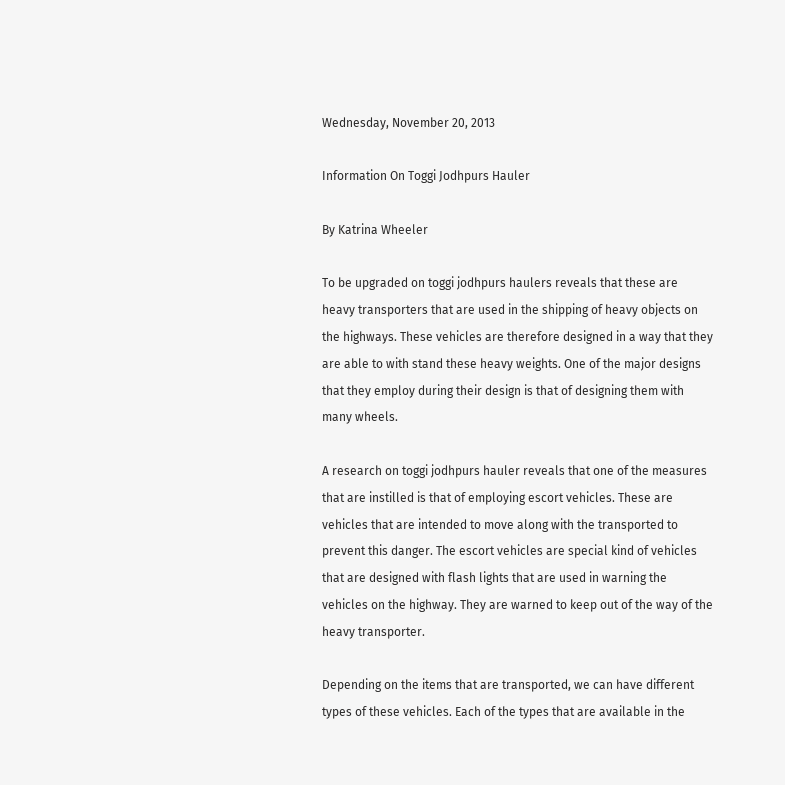Wednesday, November 20, 2013

Information On Toggi Jodhpurs Hauler

By Katrina Wheeler

To be upgraded on toggi jodhpurs haulers reveals that these are heavy transporters that are used in the shipping of heavy objects on the highways. These vehicles are therefore designed in a way that they are able to with stand these heavy weights. One of the major designs that they employ during their design is that of designing them with many wheels.

A research on toggi jodhpurs hauler reveals that one of the measures that are instilled is that of employing escort vehicles. These are vehicles that are intended to move along with the transported to prevent this danger. The escort vehicles are special kind of vehicles that are designed with flash lights that are used in warning the vehicles on the highway. They are warned to keep out of the way of the heavy transporter.

Depending on the items that are transported, we can have different types of these vehicles. Each of the types that are available in the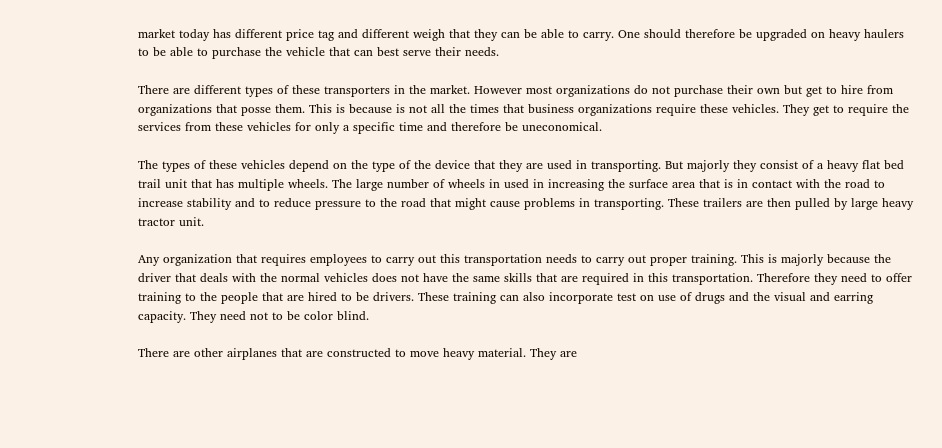market today has different price tag and different weigh that they can be able to carry. One should therefore be upgraded on heavy haulers to be able to purchase the vehicle that can best serve their needs.

There are different types of these transporters in the market. However most organizations do not purchase their own but get to hire from organizations that posse them. This is because is not all the times that business organizations require these vehicles. They get to require the services from these vehicles for only a specific time and therefore be uneconomical.

The types of these vehicles depend on the type of the device that they are used in transporting. But majorly they consist of a heavy flat bed trail unit that has multiple wheels. The large number of wheels in used in increasing the surface area that is in contact with the road to increase stability and to reduce pressure to the road that might cause problems in transporting. These trailers are then pulled by large heavy tractor unit.

Any organization that requires employees to carry out this transportation needs to carry out proper training. This is majorly because the driver that deals with the normal vehicles does not have the same skills that are required in this transportation. Therefore they need to offer training to the people that are hired to be drivers. These training can also incorporate test on use of drugs and the visual and earring capacity. They need not to be color blind.

There are other airplanes that are constructed to move heavy material. They are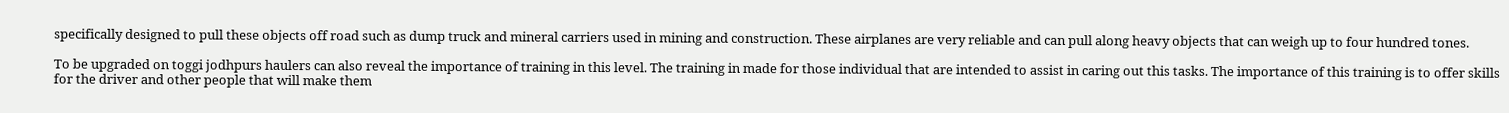specifically designed to pull these objects off road such as dump truck and mineral carriers used in mining and construction. These airplanes are very reliable and can pull along heavy objects that can weigh up to four hundred tones.

To be upgraded on toggi jodhpurs haulers can also reveal the importance of training in this level. The training in made for those individual that are intended to assist in caring out this tasks. The importance of this training is to offer skills for the driver and other people that will make them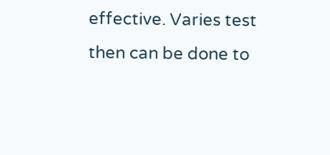effective. Varies test then can be done to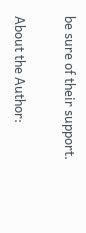be sure of their support.

About the Author: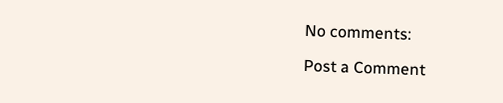No comments:

Post a Comment